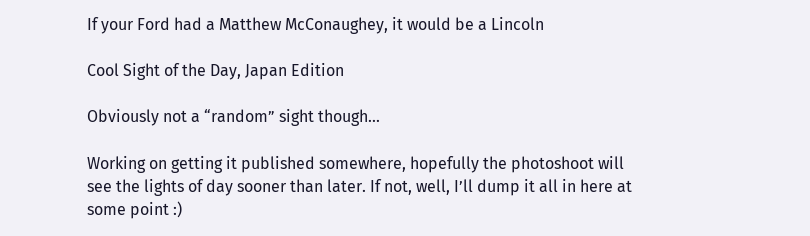If your Ford had a Matthew McConaughey, it would be a Lincoln

Cool Sight of the Day, Japan Edition

Obviously not a “random” sight though...

Working on getting it published somewhere, hopefully the photoshoot will see the lights of day sooner than later. If not, well, I’ll dump it all in here at some point :)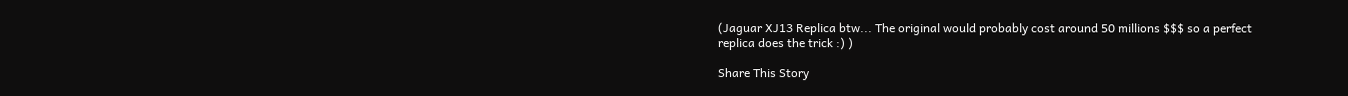(Jaguar XJ13 Replica btw... The original would probably cost around 50 millions $$$ so a perfect replica does the trick :) )

Share This Story